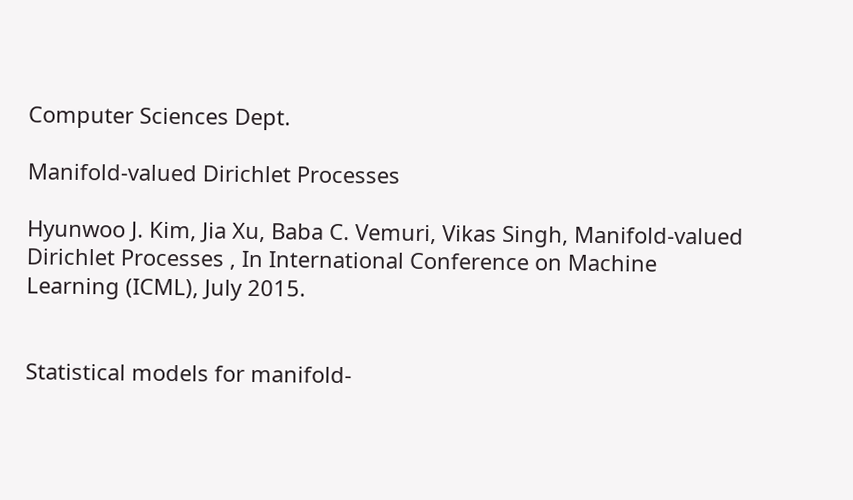Computer Sciences Dept.

Manifold-valued Dirichlet Processes

Hyunwoo J. Kim, Jia Xu, Baba C. Vemuri, Vikas Singh, Manifold-valued Dirichlet Processes , In International Conference on Machine Learning (ICML), July 2015.


Statistical models for manifold-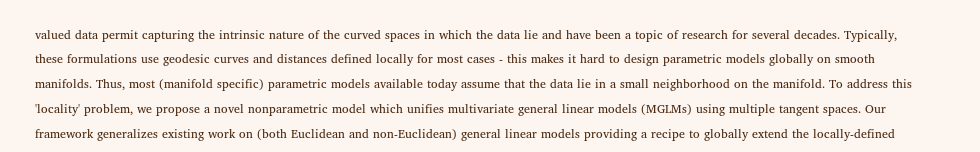valued data permit capturing the intrinsic nature of the curved spaces in which the data lie and have been a topic of research for several decades. Typically, these formulations use geodesic curves and distances defined locally for most cases - this makes it hard to design parametric models globally on smooth manifolds. Thus, most (manifold specific) parametric models available today assume that the data lie in a small neighborhood on the manifold. To address this 'locality' problem, we propose a novel nonparametric model which unifies multivariate general linear models (MGLMs) using multiple tangent spaces. Our framework generalizes existing work on (both Euclidean and non-Euclidean) general linear models providing a recipe to globally extend the locally-defined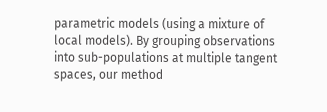parametric models (using a mixture of local models). By grouping observations into sub-populations at multiple tangent spaces, our method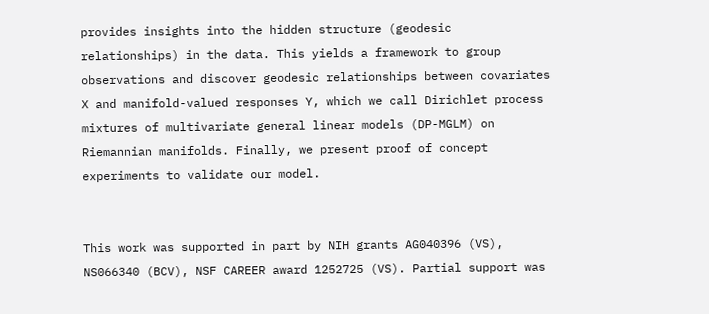provides insights into the hidden structure (geodesic relationships) in the data. This yields a framework to group observations and discover geodesic relationships between covariates X and manifold-valued responses Y, which we call Dirichlet process mixtures of multivariate general linear models (DP-MGLM) on Riemannian manifolds. Finally, we present proof of concept experiments to validate our model.


This work was supported in part by NIH grants AG040396 (VS), NS066340 (BCV), NSF CAREER award 1252725 (VS). Partial support was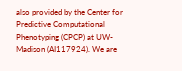also provided by the Center for Predictive Computational Phenotyping (CPCP) at UW-Madison (AI117924). We are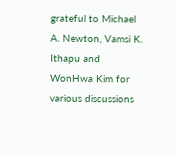grateful to Michael A. Newton, Vamsi K. Ithapu and WonHwa Kim for various discussions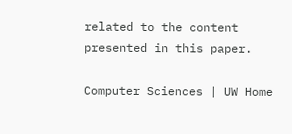related to the content presented in this paper.

Computer Sciences | UW Home